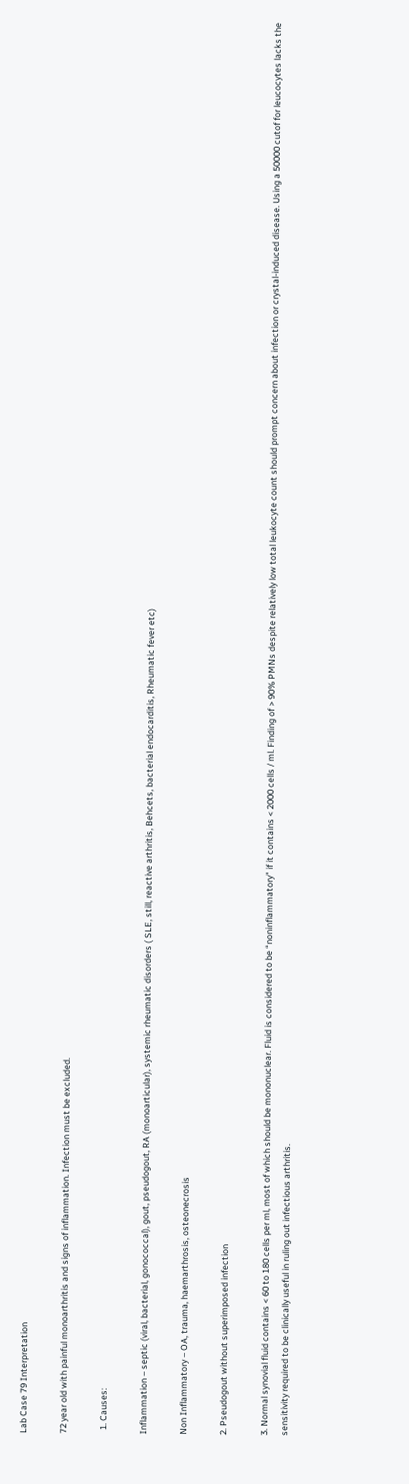Lab Case 79 Interpretation

72 year old with painful monoarthritis and signs of inflammation. Infection must be excluded.

  1. Causes:

Inflammation – septic (viral, bacterial, gonococcal), gout, pseudogout, RA (monoarticular), systemic rheumatic disorders ( SLE, still, reactive arthritis, Behcets, bacterial endocarditis, Rheumatic fever etc)

Non Inflammatory – OA, trauma, haemarthrosis, osteonecrosis

2. Pseudogout without superimposed infection

3. Normal synovial fluid contains < 60 to 180 cells per ml, most of which should be mononuclear. Fluid is considered to be “noninflammatory” if it contains < 2000 cells / ml. Finding of > 90% PMNs despite relatively low total leukocyte count should prompt concern about infection or crystal-induced disease. Using a 50000 cutof for leucocytes lacks the sensitivity required to be clinically useful in ruling out infectious arthritis.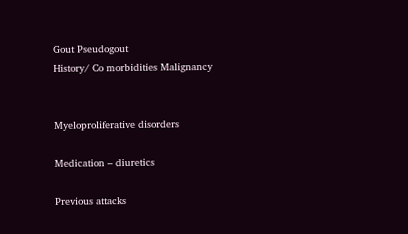Gout Pseudogout
History/ Co morbidities Malignancy


Myeloproliferative disorders

Medication – diuretics

Previous attacks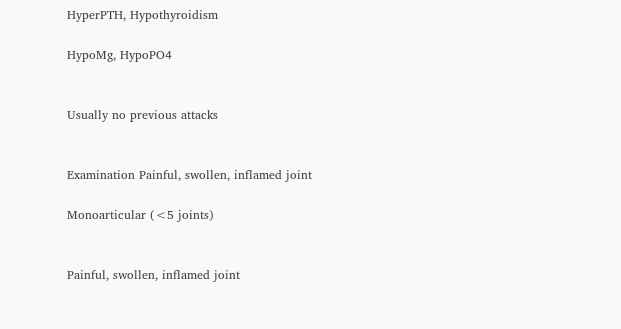HyperPTH, Hypothyroidism

HypoMg, HypoPO4


Usually no previous attacks


Examination Painful, swollen, inflamed joint

Monoarticular (<5 joints)


Painful, swollen, inflamed joint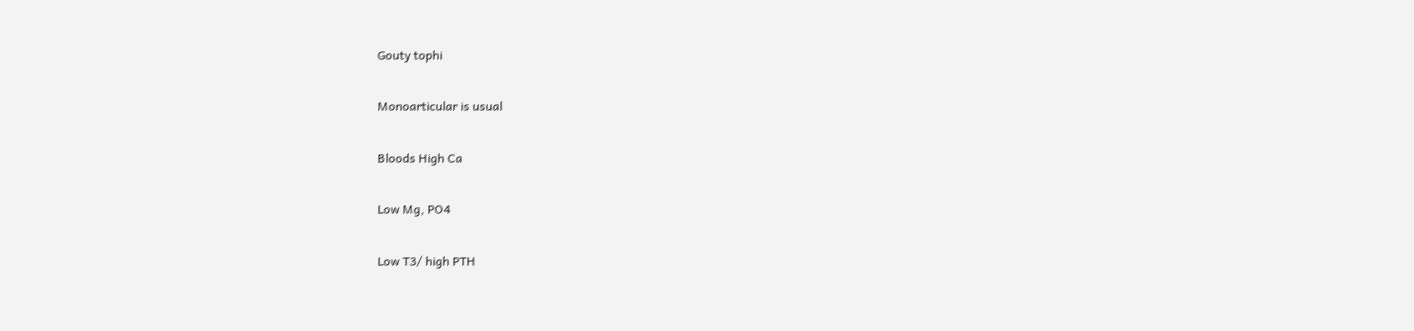Gouty tophi

Monoarticular is usual

Bloods High Ca

Low Mg, PO4

Low T3/ high PTH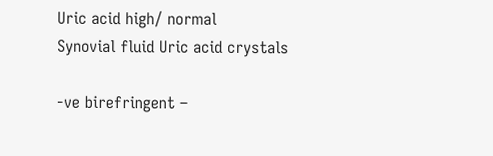Uric acid high/ normal
Synovial fluid Uric acid crystals

-ve birefringent –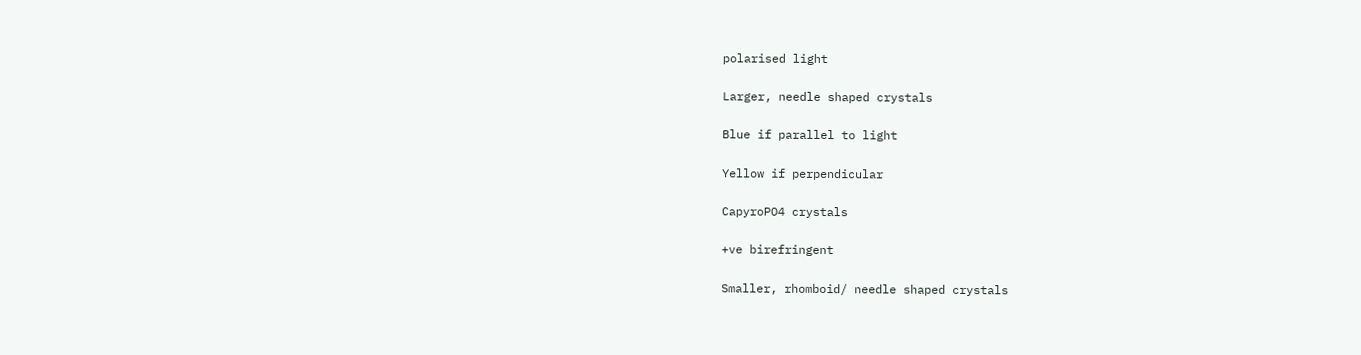polarised light

Larger, needle shaped crystals

Blue if parallel to light

Yellow if perpendicular

CapyroPO4 crystals

+ve birefringent

Smaller, rhomboid/ needle shaped crystals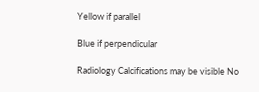Yellow if parallel

Blue if perpendicular

Radiology Calcifications may be visible No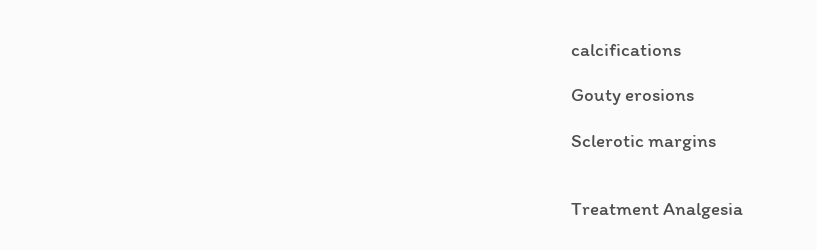calcifications

Gouty erosions

Sclerotic margins


Treatment Analgesia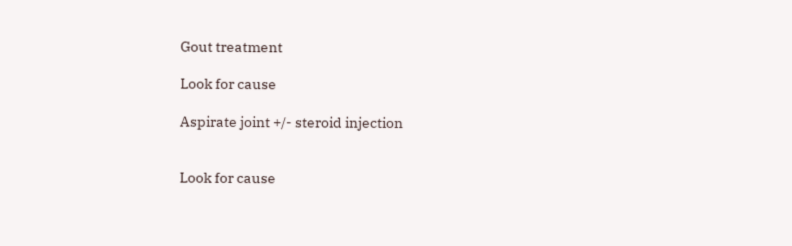Gout treatment

Look for cause

Aspirate joint +/- steroid injection


Look for cause